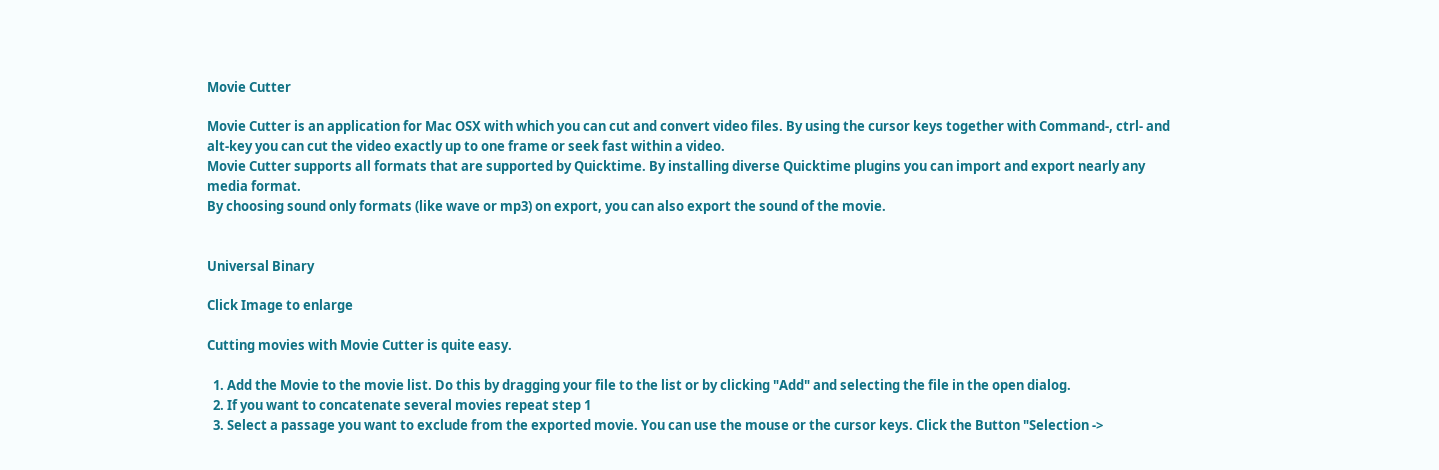Movie Cutter

Movie Cutter is an application for Mac OSX with which you can cut and convert video files. By using the cursor keys together with Command-, ctrl- and alt-key you can cut the video exactly up to one frame or seek fast within a video.
Movie Cutter supports all formats that are supported by Quicktime. By installing diverse Quicktime plugins you can import and export nearly any media format.
By choosing sound only formats (like wave or mp3) on export, you can also export the sound of the movie.


Universal Binary

Click Image to enlarge

Cutting movies with Movie Cutter is quite easy.

  1. Add the Movie to the movie list. Do this by dragging your file to the list or by clicking "Add" and selecting the file in the open dialog.
  2. If you want to concatenate several movies repeat step 1
  3. Select a passage you want to exclude from the exported movie. You can use the mouse or the cursor keys. Click the Button "Selection ->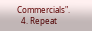Commercials".
  4. Repeat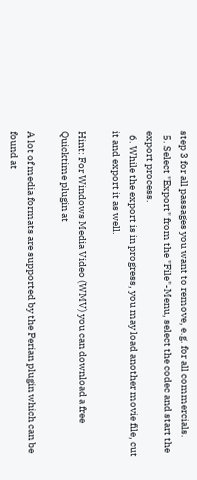step 3 for all passages you want to remove, e.g. for all commercials.
  5. Select "Export" from the "File"-Menu, select the codec and start the export process.
  6. While the export is in progress, you may load another movie file, cut it and export it as well.

Hint: For Windows Media Video (WMV) you can download a free Quicktime plugin at

A lot of media formats are supported by the Perian plugin which can be found at